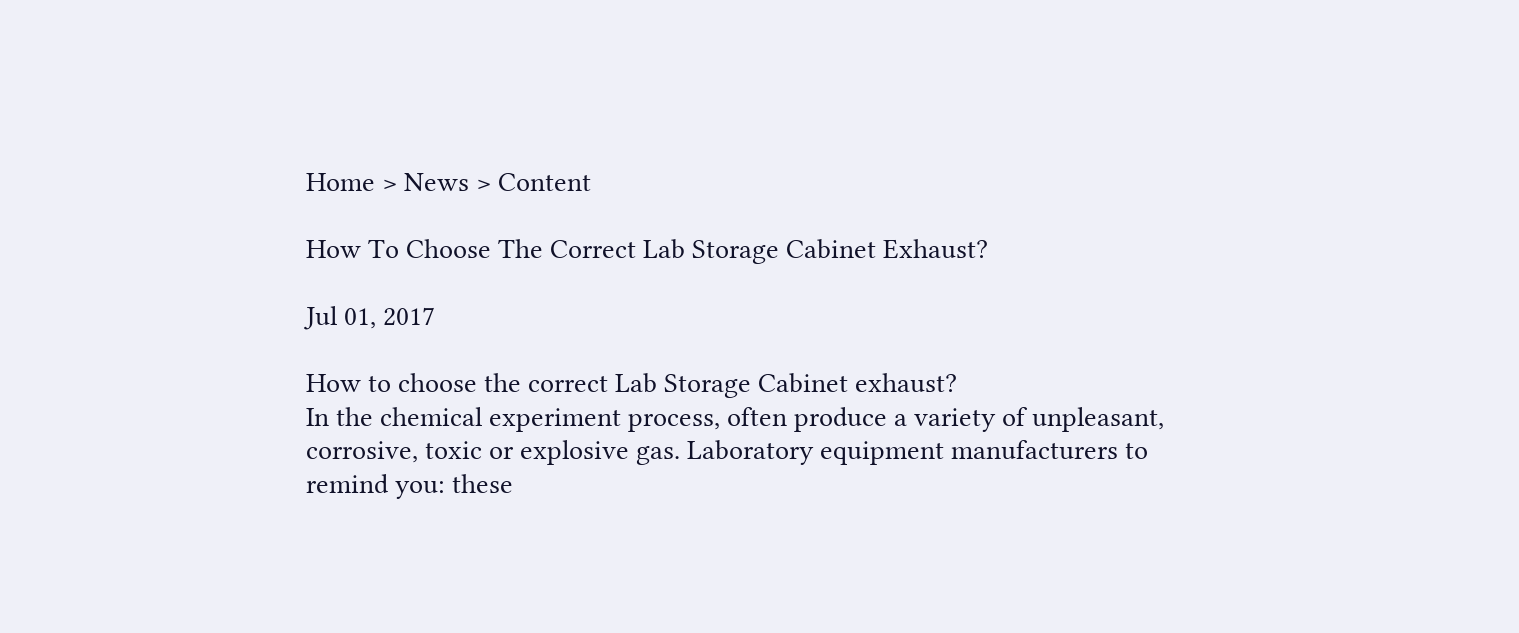Home > News > Content

How To Choose The Correct Lab Storage Cabinet Exhaust?

Jul 01, 2017

How to choose the correct Lab Storage Cabinet exhaust?
In the chemical experiment process, often produce a variety of unpleasant, corrosive, toxic or explosive gas. Laboratory equipment manufacturers to remind you: these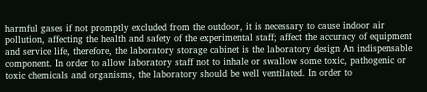harmful gases if not promptly excluded from the outdoor, it is necessary to cause indoor air pollution, affecting the health and safety of the experimental staff; affect the accuracy of equipment and service life, therefore, the laboratory storage cabinet is the laboratory design An indispensable component. In order to allow laboratory staff not to inhale or swallow some toxic, pathogenic or toxic chemicals and organisms, the laboratory should be well ventilated. In order to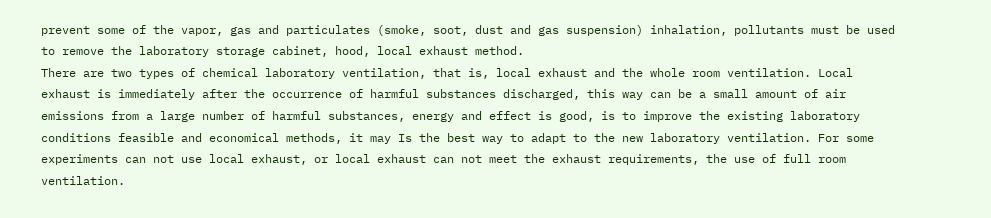prevent some of the vapor, gas and particulates (smoke, soot, dust and gas suspension) inhalation, pollutants must be used to remove the laboratory storage cabinet, hood, local exhaust method.
There are two types of chemical laboratory ventilation, that is, local exhaust and the whole room ventilation. Local exhaust is immediately after the occurrence of harmful substances discharged, this way can be a small amount of air emissions from a large number of harmful substances, energy and effect is good, is to improve the existing laboratory conditions feasible and economical methods, it may Is the best way to adapt to the new laboratory ventilation. For some experiments can not use local exhaust, or local exhaust can not meet the exhaust requirements, the use of full room ventilation.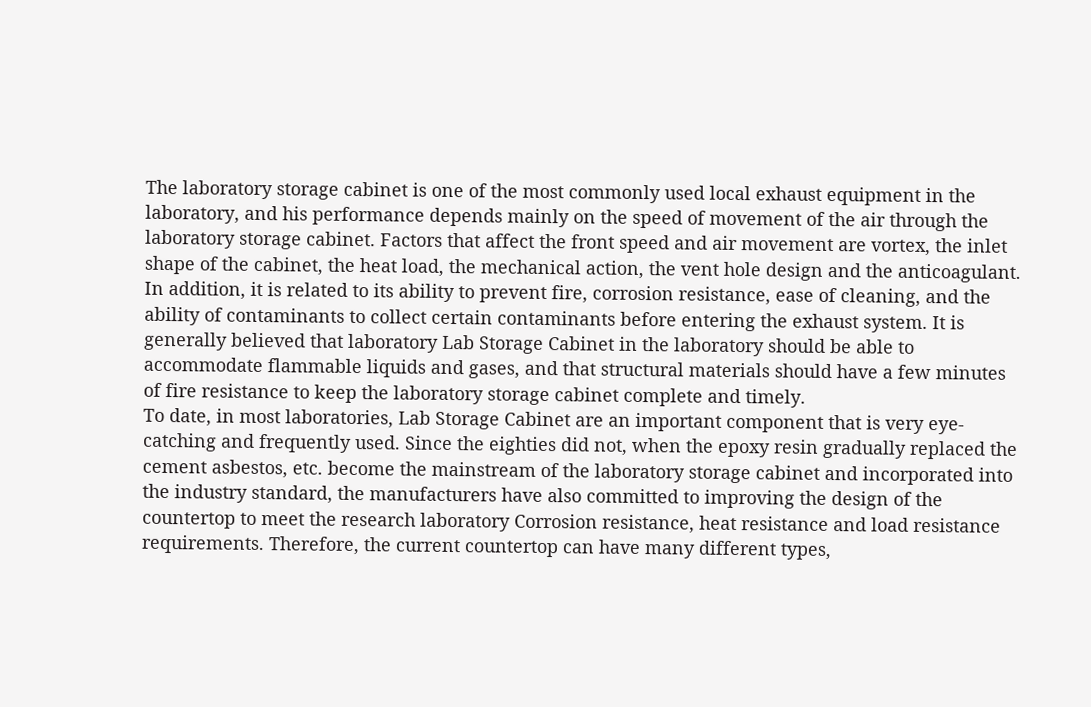The laboratory storage cabinet is one of the most commonly used local exhaust equipment in the laboratory, and his performance depends mainly on the speed of movement of the air through the laboratory storage cabinet. Factors that affect the front speed and air movement are vortex, the inlet shape of the cabinet, the heat load, the mechanical action, the vent hole design and the anticoagulant. In addition, it is related to its ability to prevent fire, corrosion resistance, ease of cleaning, and the ability of contaminants to collect certain contaminants before entering the exhaust system. It is generally believed that laboratory Lab Storage Cabinet in the laboratory should be able to accommodate flammable liquids and gases, and that structural materials should have a few minutes of fire resistance to keep the laboratory storage cabinet complete and timely.
To date, in most laboratories, Lab Storage Cabinet are an important component that is very eye-catching and frequently used. Since the eighties did not, when the epoxy resin gradually replaced the cement asbestos, etc. become the mainstream of the laboratory storage cabinet and incorporated into the industry standard, the manufacturers have also committed to improving the design of the countertop to meet the research laboratory Corrosion resistance, heat resistance and load resistance requirements. Therefore, the current countertop can have many different types,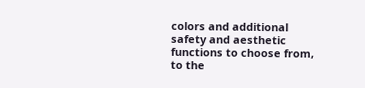colors and additional safety and aesthetic functions to choose from, to the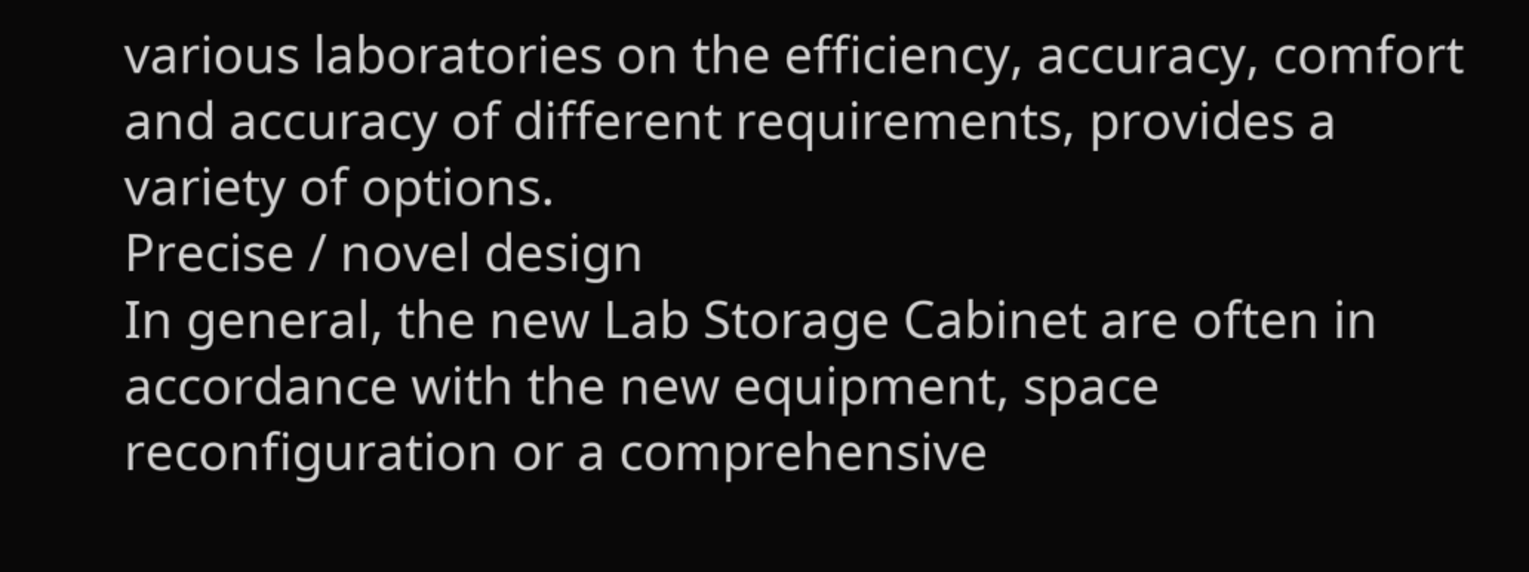various laboratories on the efficiency, accuracy, comfort and accuracy of different requirements, provides a variety of options.
Precise / novel design
In general, the new Lab Storage Cabinet are often in accordance with the new equipment, space reconfiguration or a comprehensive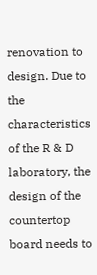renovation to design. Due to the characteristics of the R & D laboratory, the design of the countertop board needs to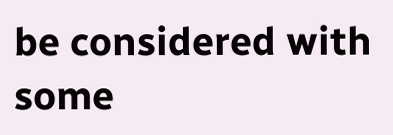be considered with some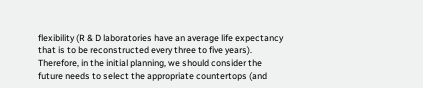flexibility (R & D laboratories have an average life expectancy that is to be reconstructed every three to five years). Therefore, in the initial planning, we should consider the future needs to select the appropriate countertops (and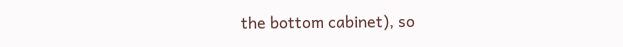the bottom cabinet), so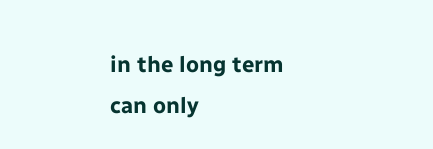in the long term can only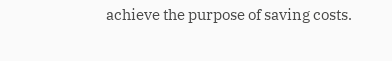achieve the purpose of saving costs.